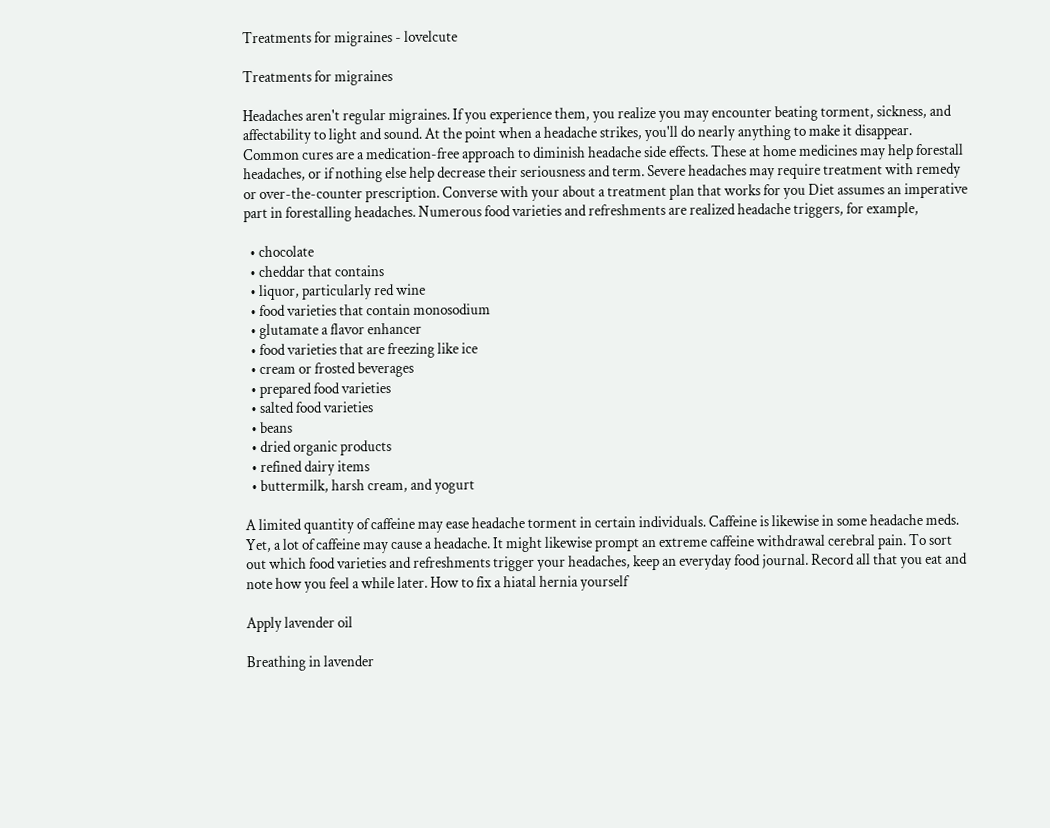Treatments for migraines - lovelcute

Treatments for migraines

Headaches aren't regular migraines. If you experience them, you realize you may encounter beating torment, sickness, and affectability to light and sound. At the point when a headache strikes, you'll do nearly anything to make it disappear. Common cures are a medication-free approach to diminish headache side effects. These at home medicines may help forestall headaches, or if nothing else help decrease their seriousness and term. Severe headaches may require treatment with remedy or over-the-counter prescription. Converse with your about a treatment plan that works for you Diet assumes an imperative part in forestalling headaches. Numerous food varieties and refreshments are realized headache triggers, for example,

  • chocolate
  • cheddar that contains
  • liquor, particularly red wine
  • food varieties that contain monosodium
  • glutamate a flavor enhancer
  • food varieties that are freezing like ice
  • cream or frosted beverages
  • prepared food varieties
  • salted food varieties
  • beans
  • dried organic products
  • refined dairy items
  • buttermilk, harsh cream, and yogurt

A limited quantity of caffeine may ease headache torment in certain individuals. Caffeine is likewise in some headache meds. Yet, a lot of caffeine may cause a headache. It might likewise prompt an extreme caffeine withdrawal cerebral pain. To sort out which food varieties and refreshments trigger your headaches, keep an everyday food journal. Record all that you eat and note how you feel a while later. How to fix a hiatal hernia yourself

Apply lavender oil

Breathing in lavender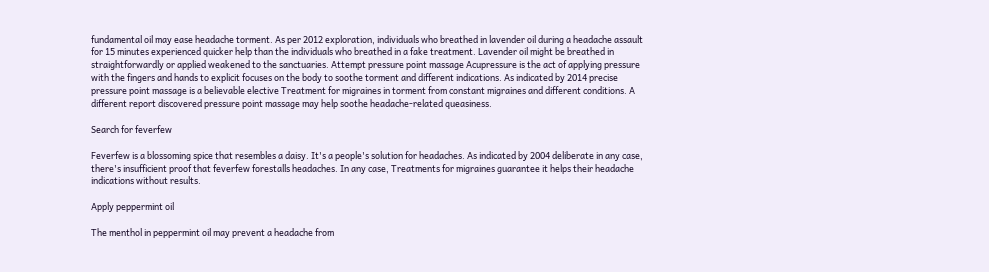fundamental oil may ease headache torment. As per 2012 exploration, individuals who breathed in lavender oil during a headache assault for 15 minutes experienced quicker help than the individuals who breathed in a fake treatment. Lavender oil might be breathed in straightforwardly or applied weakened to the sanctuaries. Attempt pressure point massage Acupressure is the act of applying pressure with the fingers and hands to explicit focuses on the body to soothe torment and different indications. As indicated by 2014 precise pressure point massage is a believable elective Treatment for migraines in torment from constant migraines and different conditions. A different report discovered pressure point massage may help soothe headache-related queasiness.

Search for feverfew

Feverfew is a blossoming spice that resembles a daisy. It's a people's solution for headaches. As indicated by 2004 deliberate in any case, there's insufficient proof that feverfew forestalls headaches. In any case, Treatments for migraines guarantee it helps their headache indications without results.

Apply peppermint oil

The menthol in peppermint oil may prevent a headache from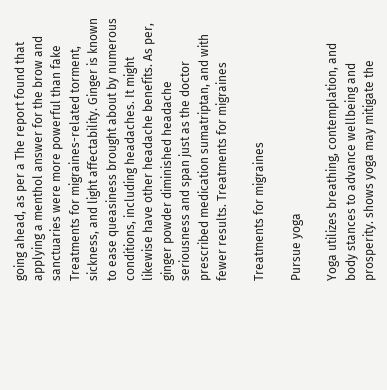going ahead, as per a The report found that applying a menthol answer for the brow and sanctuaries were more powerful than fake Treatments for migraines-related torment, sickness, and light affectability. Ginger is known to ease queasiness brought about by numerous conditions, including headaches. It might likewise have other headache benefits. As per, ginger powder diminished headache seriousness and span just as the doctor prescribed medication sumatriptan, and with fewer results. Treatments for migraines

Treatments for migraines

Pursue yoga

Yoga utilizes breathing, contemplation, and body stances to advance wellbeing and prosperity. shows yoga may mitigate the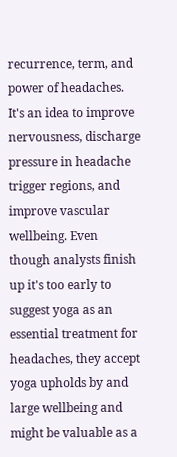recurrence, term, and power of headaches. It's an idea to improve nervousness, discharge pressure in headache trigger regions, and improve vascular wellbeing. Even though analysts finish up it's too early to suggest yoga as an essential treatment for headaches, they accept yoga upholds by and large wellbeing and might be valuable as a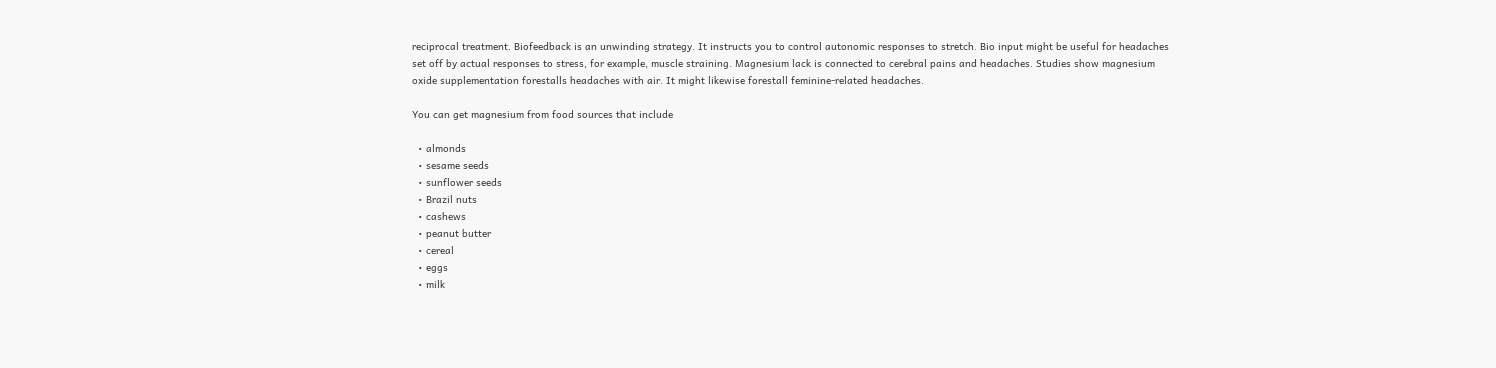reciprocal treatment. Biofeedback is an unwinding strategy. It instructs you to control autonomic responses to stretch. Bio input might be useful for headaches set off by actual responses to stress, for example, muscle straining. Magnesium lack is connected to cerebral pains and headaches. Studies show magnesium oxide supplementation forestalls headaches with air. It might likewise forestall feminine-related headaches.

You can get magnesium from food sources that include

  • almonds
  • sesame seeds
  • sunflower seeds
  • Brazil nuts
  • cashews
  • peanut butter
  • cereal
  • eggs
  • milk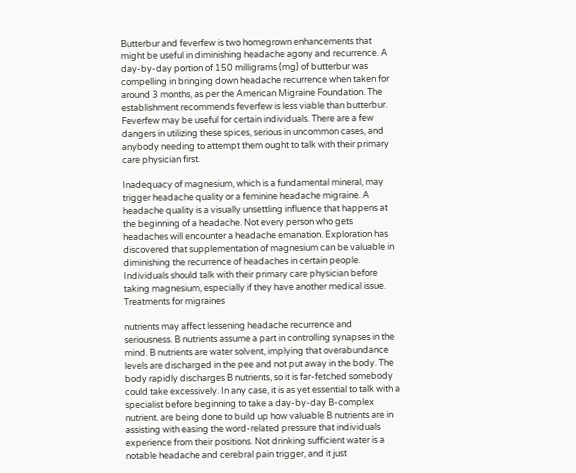Butterbur and feverfew is two homegrown enhancements that might be useful in diminishing headache agony and recurrence. A day-by-day portion of 150 milligrams (mg) of butterbur was compelling in bringing down headache recurrence when taken for around 3 months, as per the American Migraine Foundation. The establishment recommends feverfew is less viable than butterbur. Feverfew may be useful for certain individuals. There are a few dangers in utilizing these spices, serious in uncommon cases, and anybody needing to attempt them ought to talk with their primary care physician first.

Inadequacy of magnesium, which is a fundamental mineral, may trigger headache quality or a feminine headache migraine. A headache quality is a visually unsettling influence that happens at the beginning of a headache. Not every person who gets headaches will encounter a headache emanation. Exploration has discovered that supplementation of magnesium can be valuable in diminishing the recurrence of headaches in certain people. Individuals should talk with their primary care physician before taking magnesium, especially if they have another medical issue. Treatments for migraines

nutrients may affect lessening headache recurrence and seriousness. B nutrients assume a part in controlling synapses in the mind. B nutrients are water solvent, implying that overabundance levels are discharged in the pee and not put away in the body. The body rapidly discharges B nutrients, so it is far-fetched somebody could take excessively. In any case, it is as yet essential to talk with a specialist before beginning to take a day-by-day B-complex nutrient. are being done to build up how valuable B nutrients are in assisting with easing the word-related pressure that individuals experience from their positions. Not drinking sufficient water is a notable headache and cerebral pain trigger, and it just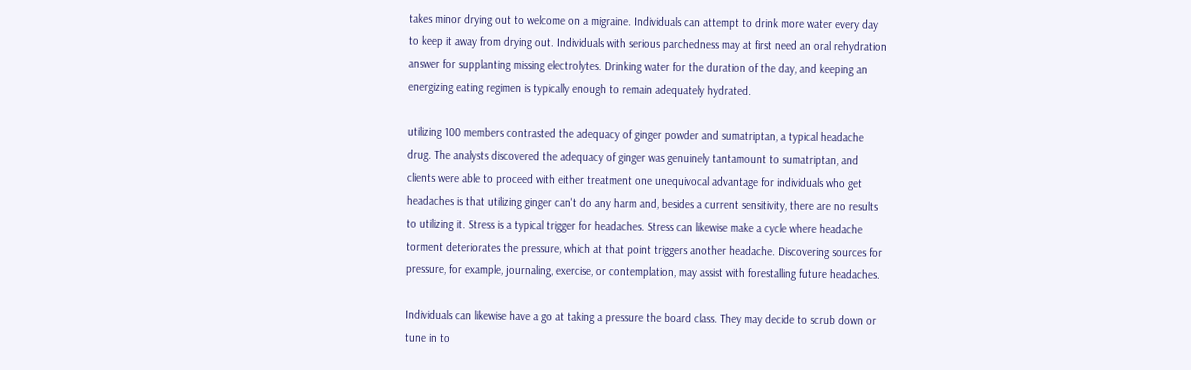takes minor drying out to welcome on a migraine. Individuals can attempt to drink more water every day to keep it away from drying out. Individuals with serious parchedness may at first need an oral rehydration answer for supplanting missing electrolytes. Drinking water for the duration of the day, and keeping an energizing eating regimen is typically enough to remain adequately hydrated.

utilizing 100 members contrasted the adequacy of ginger powder and sumatriptan, a typical headache drug. The analysts discovered the adequacy of ginger was genuinely tantamount to sumatriptan, and clients were able to proceed with either treatment one unequivocal advantage for individuals who get headaches is that utilizing ginger can't do any harm and, besides a current sensitivity, there are no results to utilizing it. Stress is a typical trigger for headaches. Stress can likewise make a cycle where headache torment deteriorates the pressure, which at that point triggers another headache. Discovering sources for pressure, for example, journaling, exercise, or contemplation, may assist with forestalling future headaches.

Individuals can likewise have a go at taking a pressure the board class. They may decide to scrub down or tune in to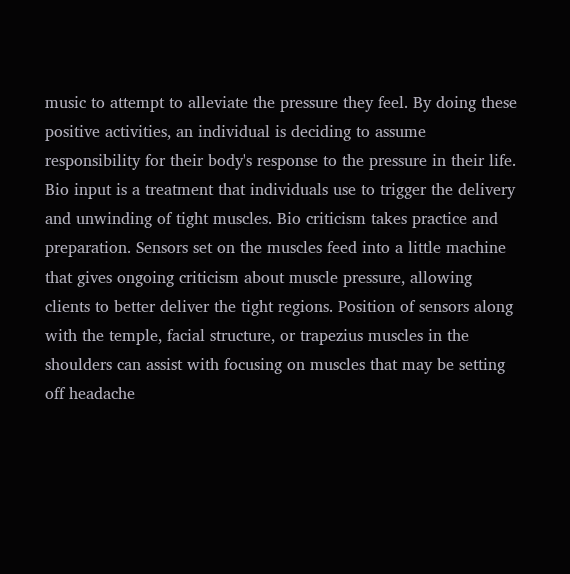music to attempt to alleviate the pressure they feel. By doing these positive activities, an individual is deciding to assume responsibility for their body's response to the pressure in their life.  Bio input is a treatment that individuals use to trigger the delivery and unwinding of tight muscles. Bio criticism takes practice and preparation. Sensors set on the muscles feed into a little machine that gives ongoing criticism about muscle pressure, allowing clients to better deliver the tight regions. Position of sensors along with the temple, facial structure, or trapezius muscles in the shoulders can assist with focusing on muscles that may be setting off headache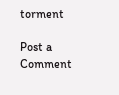torment

Post a Comment